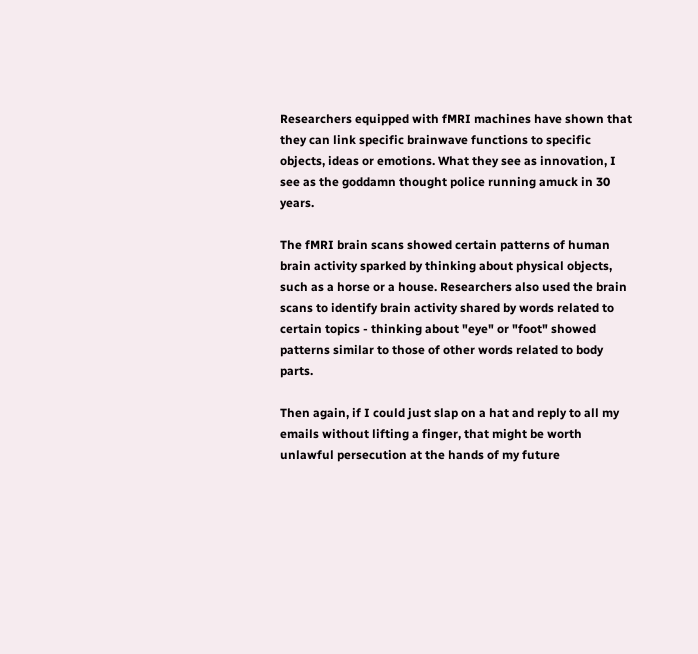Researchers equipped with fMRI machines have shown that they can link specific brainwave functions to specific objects, ideas or emotions. What they see as innovation, I see as the goddamn thought police running amuck in 30 years.

The fMRI brain scans showed certain patterns of human brain activity sparked by thinking about physical objects, such as a horse or a house. Researchers also used the brain scans to identify brain activity shared by words related to certain topics - thinking about "eye" or "foot" showed patterns similar to those of other words related to body parts.

Then again, if I could just slap on a hat and reply to all my emails without lifting a finger, that might be worth unlawful persecution at the hands of my future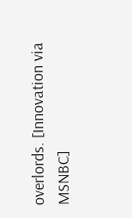overlords. [Innovation via MSNBC]